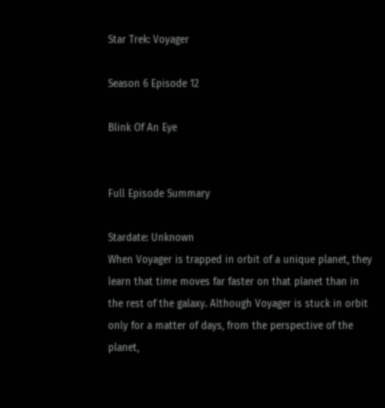Star Trek: Voyager

Season 6 Episode 12

Blink Of An Eye


Full Episode Summary

Stardate: Unknown
When Voyager is trapped in orbit of a unique planet, they learn that time moves far faster on that planet than in the rest of the galaxy. Although Voyager is stuck in orbit only for a matter of days, from the perspective of the planet,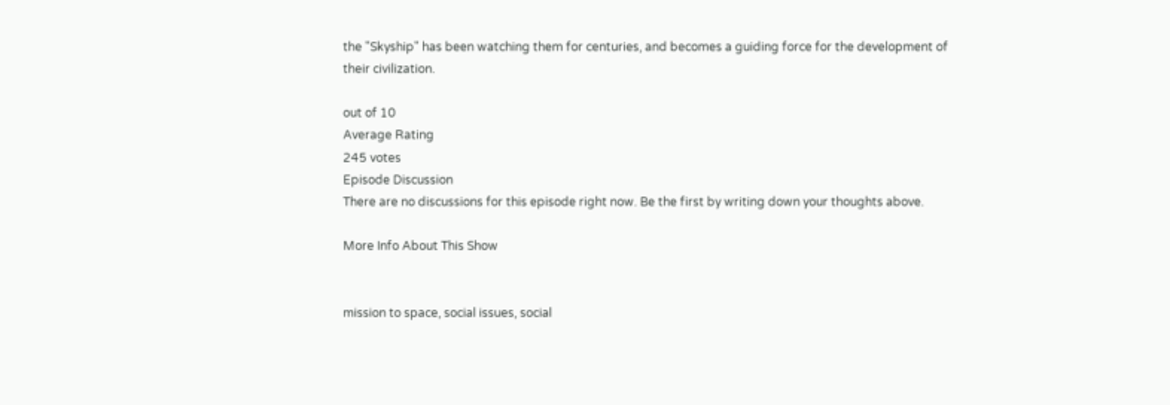the "Skyship" has been watching them for centuries, and becomes a guiding force for the development of their civilization.

out of 10
Average Rating
245 votes
Episode Discussion
There are no discussions for this episode right now. Be the first by writing down your thoughts above.

More Info About This Show


mission to space, social issues, social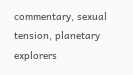commentary, sexual tension, planetary explorers